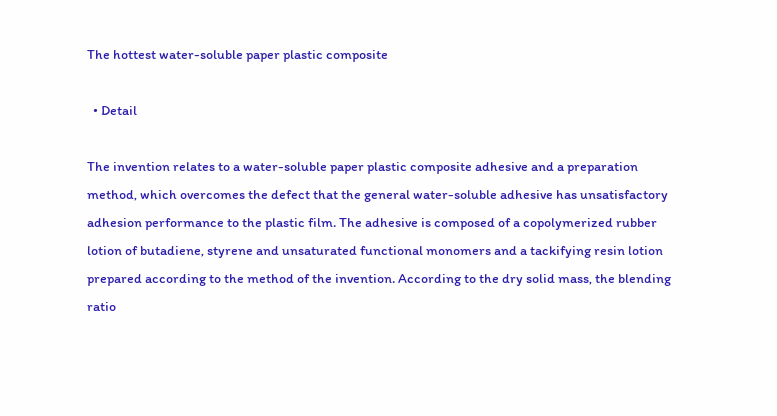The hottest water-soluble paper plastic composite

  • Detail

The invention relates to a water-soluble paper plastic composite adhesive and a preparation method, which overcomes the defect that the general water-soluble adhesive has unsatisfactory adhesion performance to the plastic film. The adhesive is composed of a copolymerized rubber lotion of butadiene, styrene and unsaturated functional monomers and a tackifying resin lotion prepared according to the method of the invention. According to the dry solid mass, the blending ratio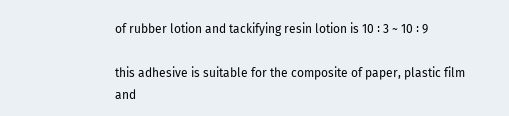of rubber lotion and tackifying resin lotion is 10 ∶ 3 ~ 10 ∶ 9

this adhesive is suitable for the composite of paper, plastic film and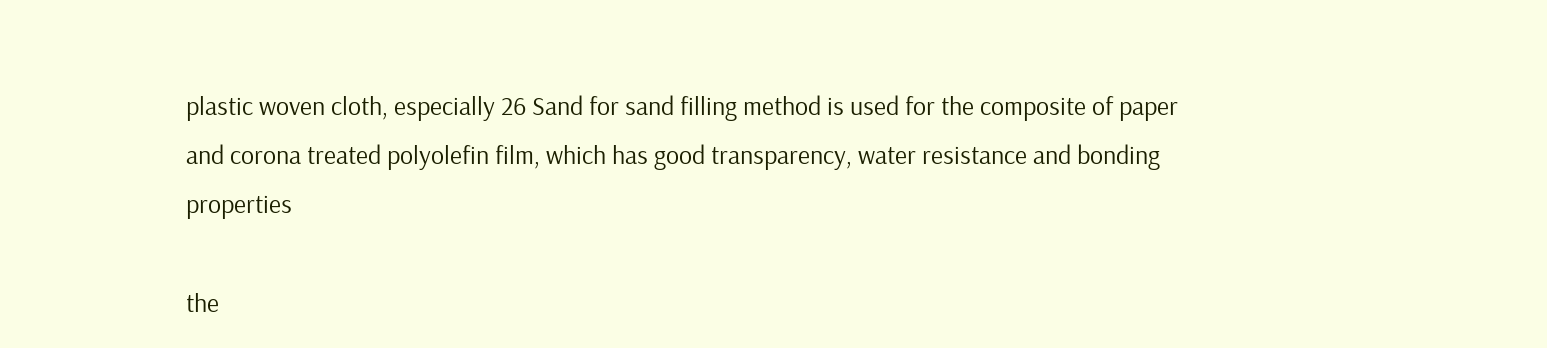plastic woven cloth, especially 26 Sand for sand filling method is used for the composite of paper and corona treated polyolefin film, which has good transparency, water resistance and bonding properties

the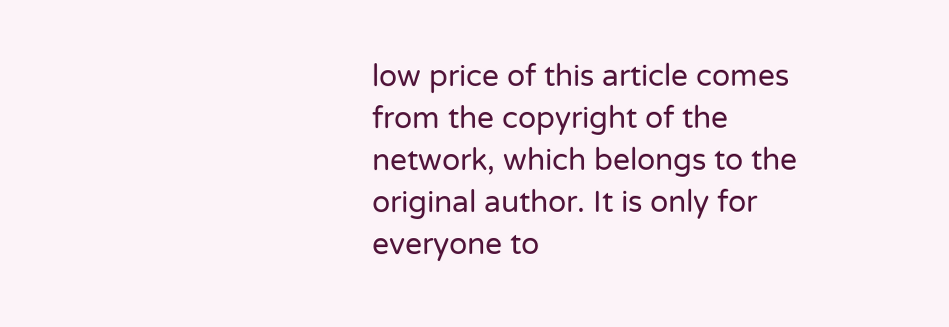low price of this article comes from the copyright of the network, which belongs to the original author. It is only for everyone to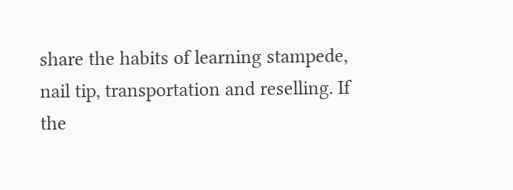share the habits of learning stampede, nail tip, transportation and reselling. If the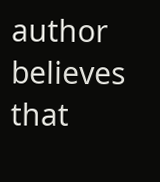author believes that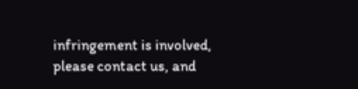infringement is involved, please contact us, and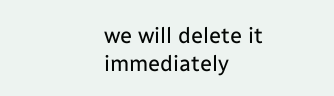we will delete it immediately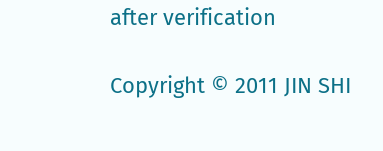after verification

Copyright © 2011 JIN SHI